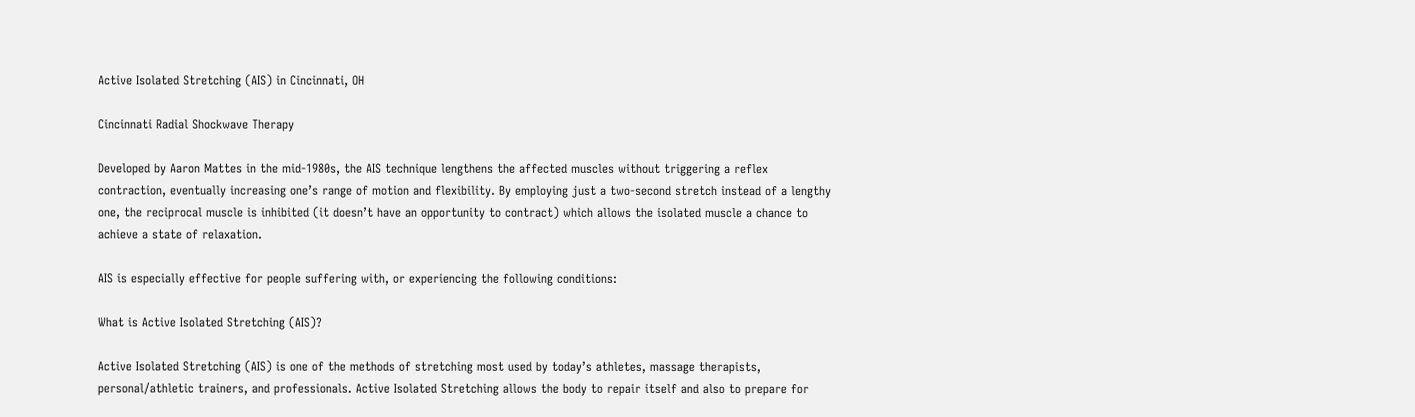Active Isolated Stretching (AIS) in Cincinnati, OH

Cincinnati Radial Shockwave Therapy

Developed by Aaron Mattes in the mid-1980s, the AIS technique lengthens the affected muscles without triggering a reflex contraction, eventually increasing one’s range of motion and flexibility. By employing just a two-second stretch instead of a lengthy one, the reciprocal muscle is inhibited (it doesn’t have an opportunity to contract) which allows the isolated muscle a chance to achieve a state of relaxation.

AIS is especially effective for people suffering with, or experiencing the following conditions:

What is Active Isolated Stretching (AIS)?

Active Isolated Stretching (AIS) is one of the methods of stretching most used by today’s athletes, massage therapists, personal/athletic trainers, and professionals. Active Isolated Stretching allows the body to repair itself and also to prepare for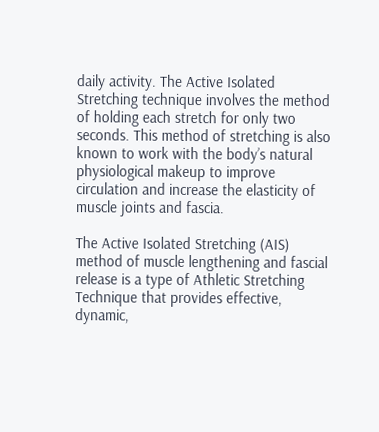daily activity. The Active Isolated Stretching technique involves the method of holding each stretch for only two seconds. This method of stretching is also known to work with the body’s natural physiological makeup to improve circulation and increase the elasticity of muscle joints and fascia.

The Active Isolated Stretching (AIS) method of muscle lengthening and fascial release is a type of Athletic Stretching Technique that provides effective, dynamic,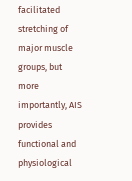facilitated stretching of major muscle groups, but more importantly, AIS provides functional and physiological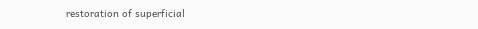restoration of superficial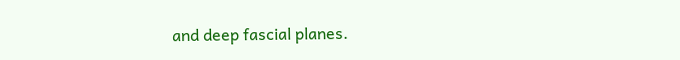and deep fascial planes.